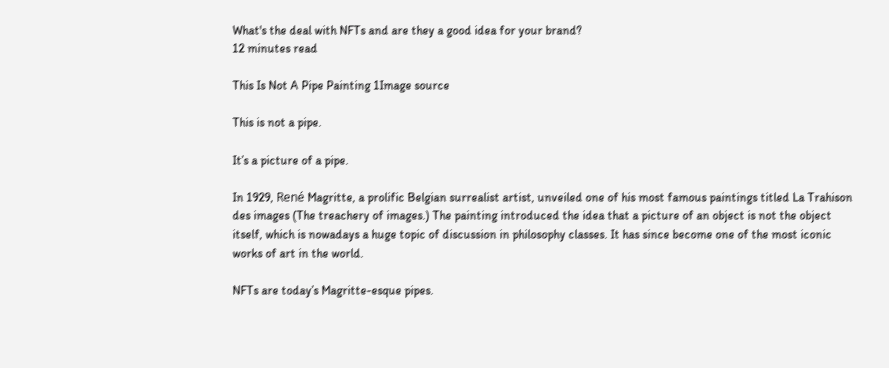What's the deal with NFTs and are they a good idea for your brand?
12 minutes read

This Is Not A Pipe Painting 1Image source

This is not a pipe.

It’s a picture of a pipe.

In 1929, René Magritte, a prolific Belgian surrealist artist, unveiled one of his most famous paintings titled La Trahison des images (The treachery of images.) The painting introduced the idea that a picture of an object is not the object itself, which is nowadays a huge topic of discussion in philosophy classes. It has since become one of the most iconic works of art in the world.

NFTs are today’s Magritte-esque pipes.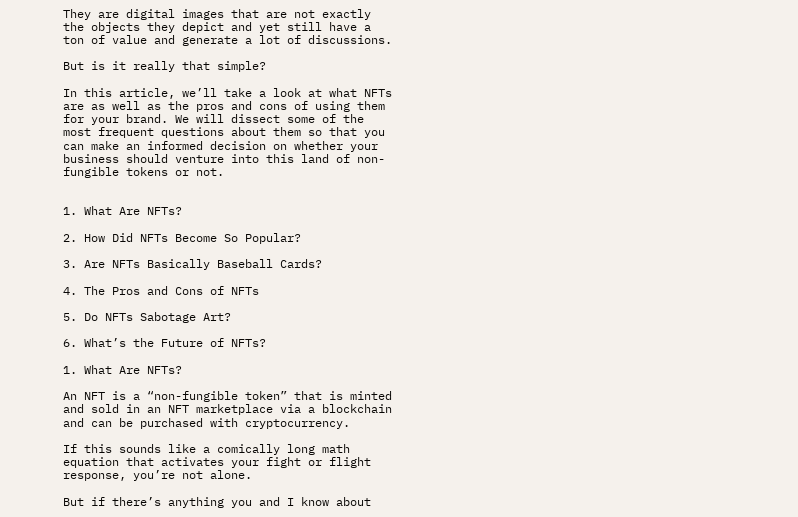They are digital images that are not exactly the objects they depict and yet still have a ton of value and generate a lot of discussions.

But is it really that simple?

In this article, we’ll take a look at what NFTs are as well as the pros and cons of using them for your brand. We will dissect some of the most frequent questions about them so that you can make an informed decision on whether your business should venture into this land of non-fungible tokens or not.


1. What Are NFTs?

2. How Did NFTs Become So Popular?

3. Are NFTs Basically Baseball Cards?

4. The Pros and Cons of NFTs

5. Do NFTs Sabotage Art?

6. What’s the Future of NFTs?

1. What Are NFTs?

An NFT is a “non-fungible token” that is minted and sold in an NFT marketplace via a blockchain and can be purchased with cryptocurrency.

If this sounds like a comically long math equation that activates your fight or flight response, you’re not alone.

But if there’s anything you and I know about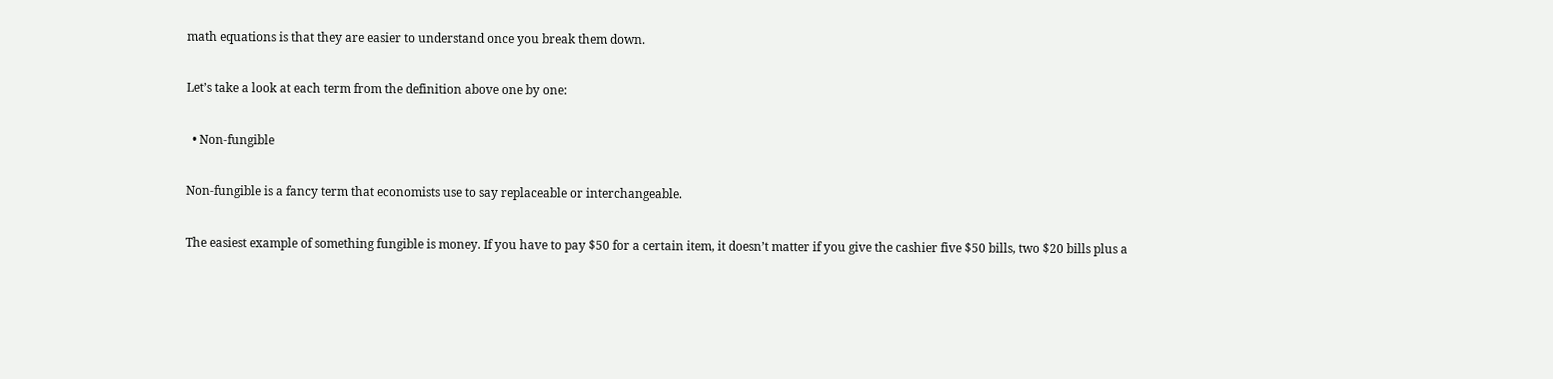math equations is that they are easier to understand once you break them down.

Let’s take a look at each term from the definition above one by one:

  • Non-fungible

Non-fungible is a fancy term that economists use to say replaceable or interchangeable.

The easiest example of something fungible is money. If you have to pay $50 for a certain item, it doesn’t matter if you give the cashier five $50 bills, two $20 bills plus a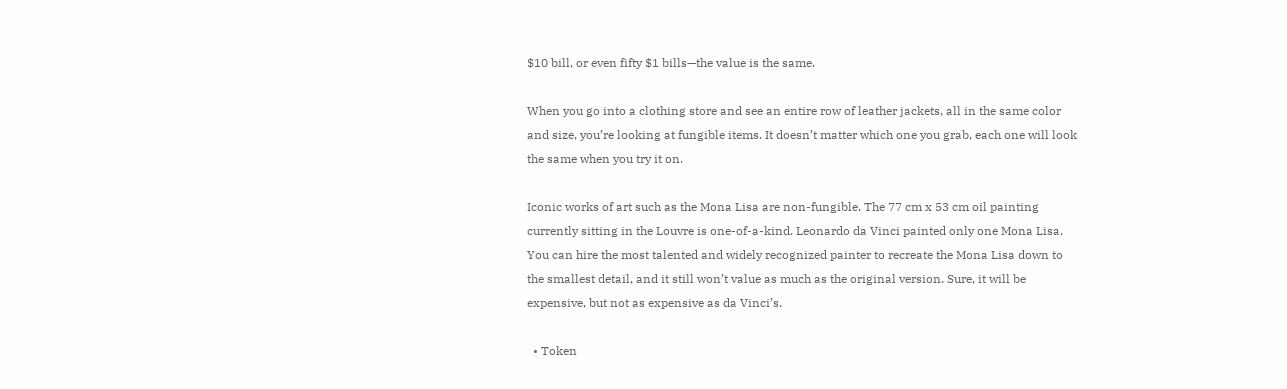$10 bill, or even fifty $1 bills—the value is the same.

When you go into a clothing store and see an entire row of leather jackets, all in the same color and size, you’re looking at fungible items. It doesn’t matter which one you grab, each one will look the same when you try it on.

Iconic works of art such as the Mona Lisa are non-fungible. The 77 cm x 53 cm oil painting currently sitting in the Louvre is one-of-a-kind. Leonardo da Vinci painted only one Mona Lisa. You can hire the most talented and widely recognized painter to recreate the Mona Lisa down to the smallest detail, and it still won’t value as much as the original version. Sure, it will be expensive, but not as expensive as da Vinci’s.

  • Token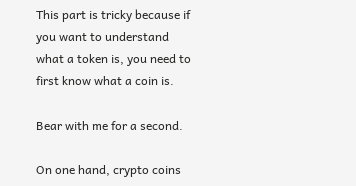This part is tricky because if you want to understand what a token is, you need to first know what a coin is.

Bear with me for a second.

On one hand, crypto coins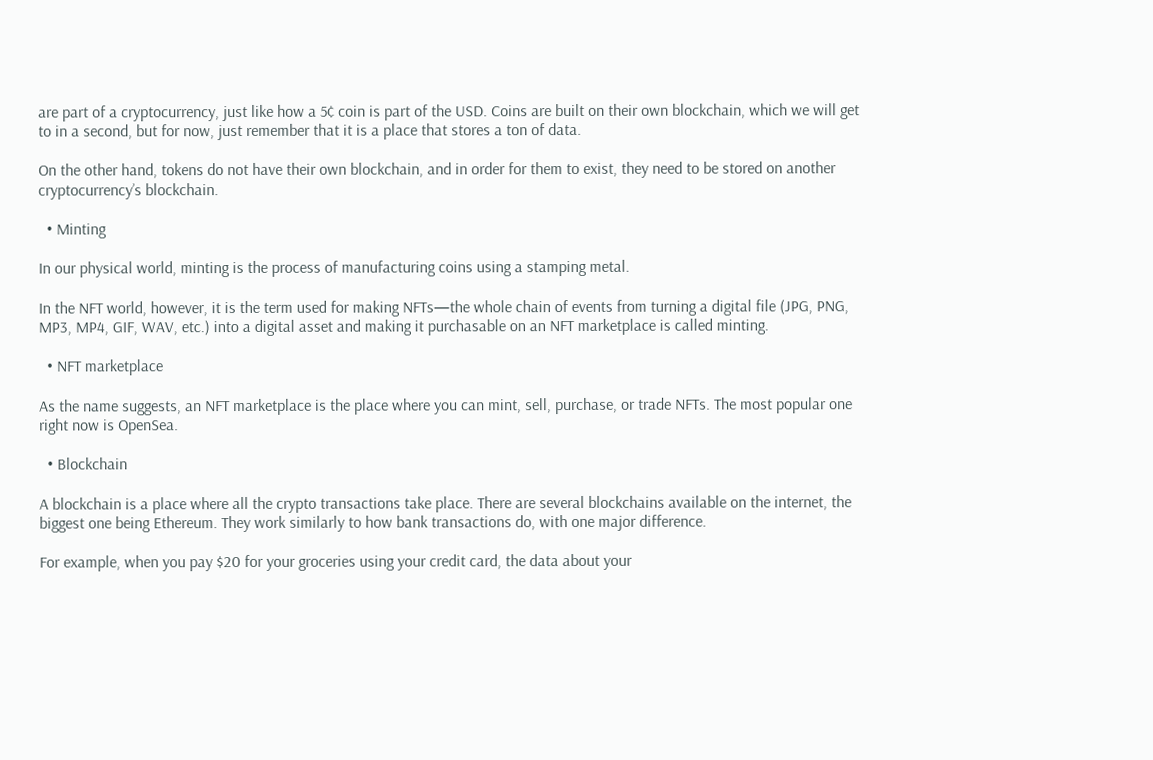are part of a cryptocurrency, just like how a 5¢ coin is part of the USD. Coins are built on their own blockchain, which we will get to in a second, but for now, just remember that it is a place that stores a ton of data.

On the other hand, tokens do not have their own blockchain, and in order for them to exist, they need to be stored on another cryptocurrency’s blockchain.

  • Minting

In our physical world, minting is the process of manufacturing coins using a stamping metal.

In the NFT world, however, it is the term used for making NFTs—the whole chain of events from turning a digital file (JPG, PNG, MP3, MP4, GIF, WAV, etc.) into a digital asset and making it purchasable on an NFT marketplace is called minting.

  • NFT marketplace

As the name suggests, an NFT marketplace is the place where you can mint, sell, purchase, or trade NFTs. The most popular one right now is OpenSea.

  • Blockchain

A blockchain is a place where all the crypto transactions take place. There are several blockchains available on the internet, the biggest one being Ethereum. They work similarly to how bank transactions do, with one major difference.

For example, when you pay $20 for your groceries using your credit card, the data about your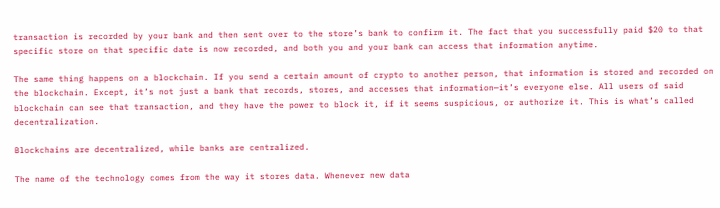transaction is recorded by your bank and then sent over to the store’s bank to confirm it. The fact that you successfully paid $20 to that specific store on that specific date is now recorded, and both you and your bank can access that information anytime.

The same thing happens on a blockchain. If you send a certain amount of crypto to another person, that information is stored and recorded on the blockchain. Except, it’s not just a bank that records, stores, and accesses that information—it’s everyone else. All users of said blockchain can see that transaction, and they have the power to block it, if it seems suspicious, or authorize it. This is what’s called decentralization.

Blockchains are decentralized, while banks are centralized.

The name of the technology comes from the way it stores data. Whenever new data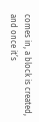comes in, a block is created, and once it’s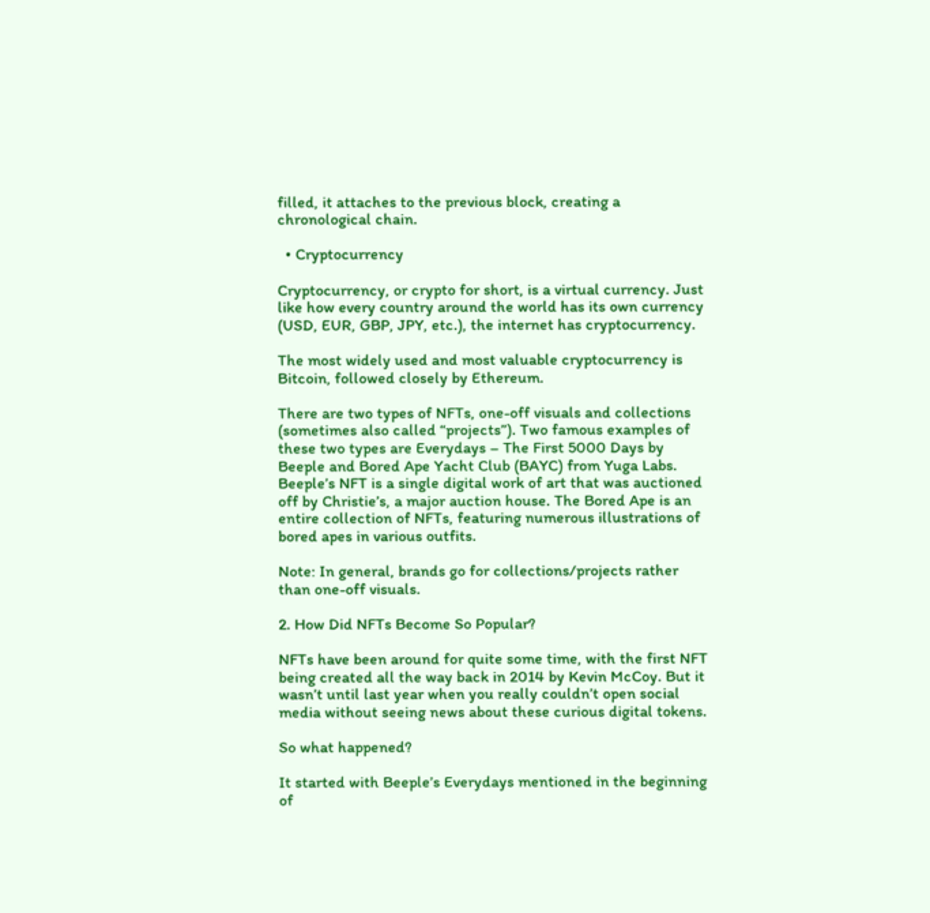filled, it attaches to the previous block, creating a chronological chain.

  • Cryptocurrency

Cryptocurrency, or crypto for short, is a virtual currency. Just like how every country around the world has its own currency (USD, EUR, GBP, JPY, etc.), the internet has cryptocurrency.

The most widely used and most valuable cryptocurrency is Bitcoin, followed closely by Ethereum.

There are two types of NFTs, one-off visuals and collections (sometimes also called “projects”). Two famous examples of these two types are Everydays – The First 5000 Days by Beeple and Bored Ape Yacht Club (BAYC) from Yuga Labs. Beeple’s NFT is a single digital work of art that was auctioned off by Christie’s, a major auction house. The Bored Ape is an entire collection of NFTs, featuring numerous illustrations of bored apes in various outfits.

Note: In general, brands go for collections/projects rather than one-off visuals.

2. How Did NFTs Become So Popular?

NFTs have been around for quite some time, with the first NFT being created all the way back in 2014 by Kevin McCoy. But it wasn’t until last year when you really couldn’t open social media without seeing news about these curious digital tokens.

So what happened?

It started with Beeple’s Everydays mentioned in the beginning of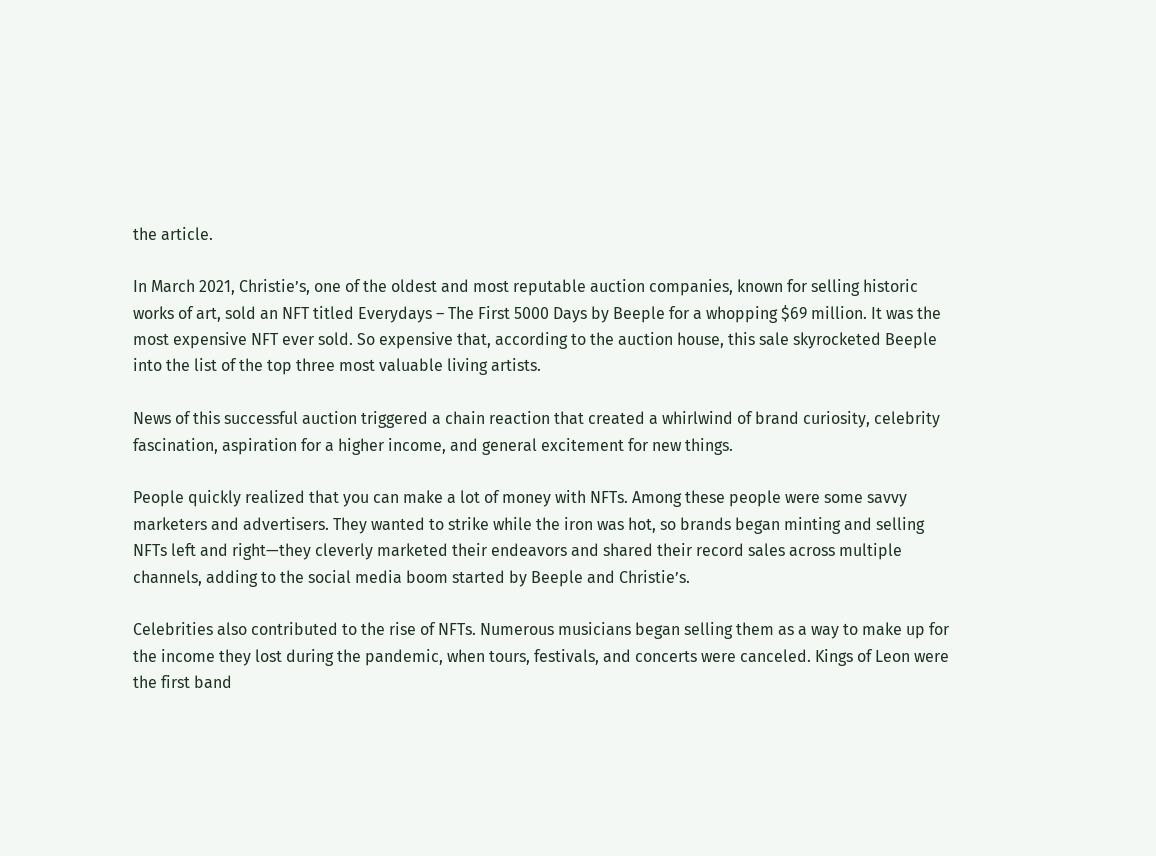the article.

In March 2021, Christie’s, one of the oldest and most reputable auction companies, known for selling historic works of art, sold an NFT titled Everydays – The First 5000 Days by Beeple for a whopping $69 million. It was the most expensive NFT ever sold. So expensive that, according to the auction house, this sale skyrocketed Beeple into the list of the top three most valuable living artists.

News of this successful auction triggered a chain reaction that created a whirlwind of brand curiosity, celebrity fascination, aspiration for a higher income, and general excitement for new things.

People quickly realized that you can make a lot of money with NFTs. Among these people were some savvy marketers and advertisers. They wanted to strike while the iron was hot, so brands began minting and selling NFTs left and right—they cleverly marketed their endeavors and shared their record sales across multiple channels, adding to the social media boom started by Beeple and Christie’s.

Celebrities also contributed to the rise of NFTs. Numerous musicians began selling them as a way to make up for the income they lost during the pandemic, when tours, festivals, and concerts were canceled. Kings of Leon were the first band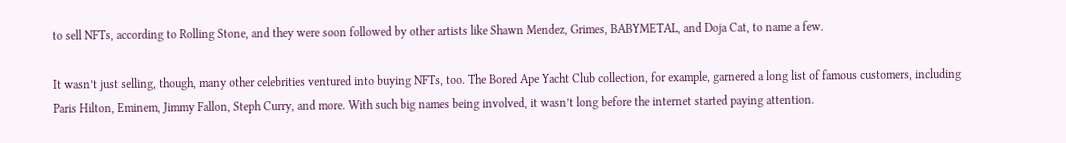to sell NFTs, according to Rolling Stone, and they were soon followed by other artists like Shawn Mendez, Grimes, BABYMETAL, and Doja Cat, to name a few.

It wasn’t just selling, though, many other celebrities ventured into buying NFTs, too. The Bored Ape Yacht Club collection, for example, garnered a long list of famous customers, including Paris Hilton, Eminem, Jimmy Fallon, Steph Curry, and more. With such big names being involved, it wasn’t long before the internet started paying attention.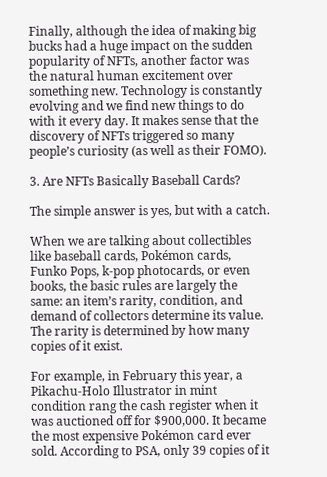Finally, although the idea of making big bucks had a huge impact on the sudden popularity of NFTs, another factor was the natural human excitement over something new. Technology is constantly evolving and we find new things to do with it every day. It makes sense that the discovery of NFTs triggered so many people’s curiosity (as well as their FOMO).

3. Are NFTs Basically Baseball Cards?

The simple answer is yes, but with a catch.

When we are talking about collectibles like baseball cards, Pokémon cards, Funko Pops, k-pop photocards, or even books, the basic rules are largely the same: an item’s rarity, condition, and demand of collectors determine its value. The rarity is determined by how many copies of it exist.

For example, in February this year, a Pikachu-Holo Illustrator in mint condition rang the cash register when it was auctioned off for $900,000. It became the most expensive Pokémon card ever sold. According to PSA, only 39 copies of it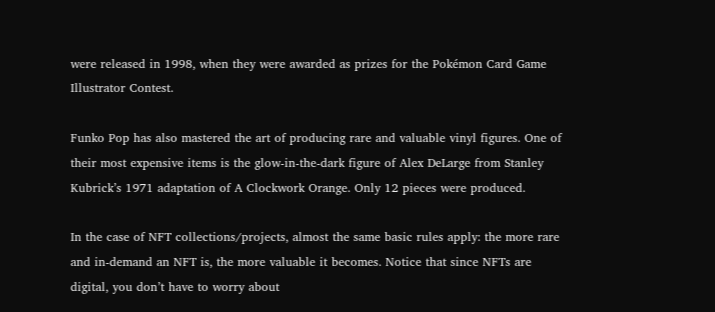were released in 1998, when they were awarded as prizes for the Pokémon Card Game Illustrator Contest.

Funko Pop has also mastered the art of producing rare and valuable vinyl figures. One of their most expensive items is the glow-in-the-dark figure of Alex DeLarge from Stanley Kubrick’s 1971 adaptation of A Clockwork Orange. Only 12 pieces were produced.

In the case of NFT collections/projects, almost the same basic rules apply: the more rare and in-demand an NFT is, the more valuable it becomes. Notice that since NFTs are digital, you don’t have to worry about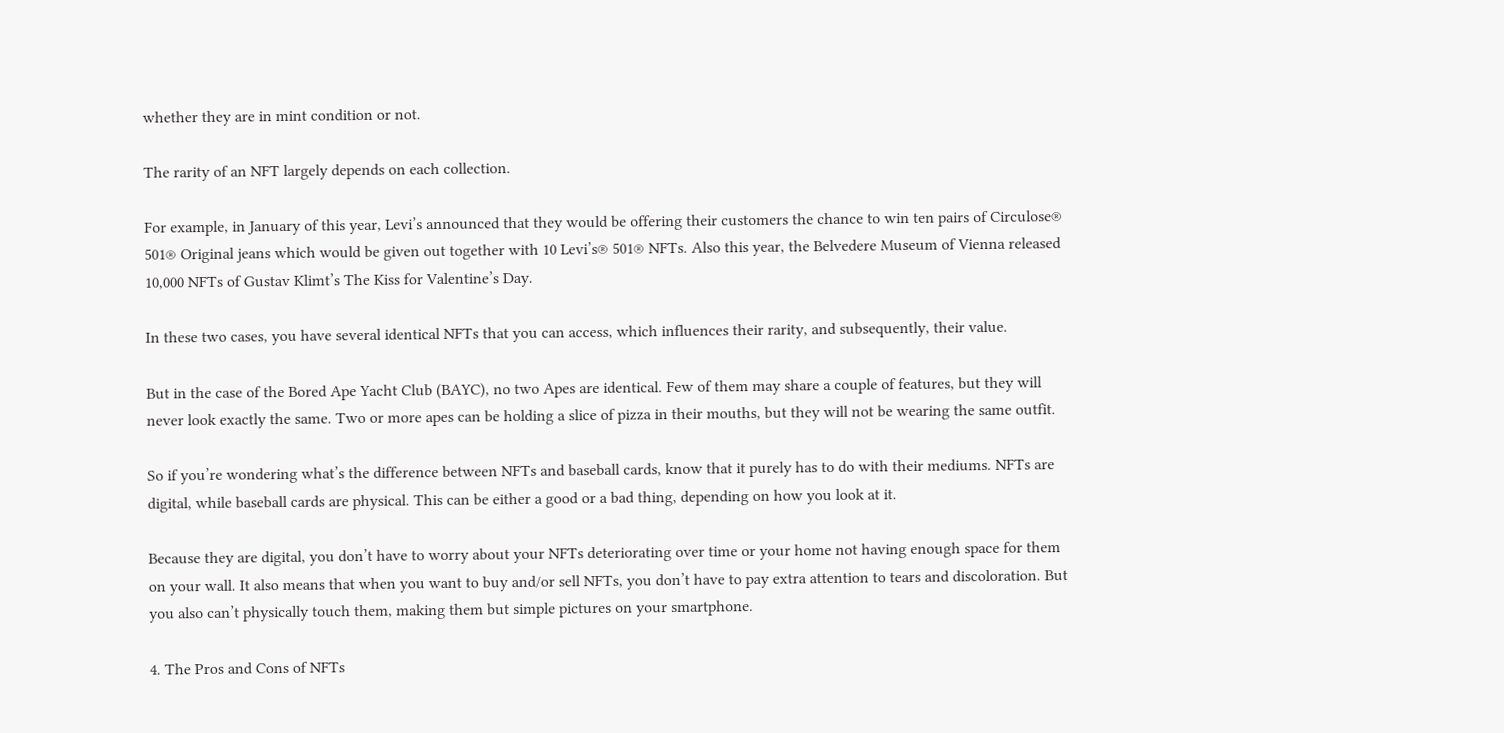whether they are in mint condition or not.

The rarity of an NFT largely depends on each collection.

For example, in January of this year, Levi’s announced that they would be offering their customers the chance to win ten pairs of Circulose® 501® Original jeans which would be given out together with 10 Levi’s® 501® NFTs. Also this year, the Belvedere Museum of Vienna released 10,000 NFTs of Gustav Klimt’s The Kiss for Valentine’s Day.

In these two cases, you have several identical NFTs that you can access, which influences their rarity, and subsequently, their value.

But in the case of the Bored Ape Yacht Club (BAYC), no two Apes are identical. Few of them may share a couple of features, but they will never look exactly the same. Two or more apes can be holding a slice of pizza in their mouths, but they will not be wearing the same outfit.

So if you’re wondering what’s the difference between NFTs and baseball cards, know that it purely has to do with their mediums. NFTs are digital, while baseball cards are physical. This can be either a good or a bad thing, depending on how you look at it.

Because they are digital, you don’t have to worry about your NFTs deteriorating over time or your home not having enough space for them on your wall. It also means that when you want to buy and/or sell NFTs, you don’t have to pay extra attention to tears and discoloration. But you also can’t physically touch them, making them but simple pictures on your smartphone.

4. The Pros and Cons of NFTs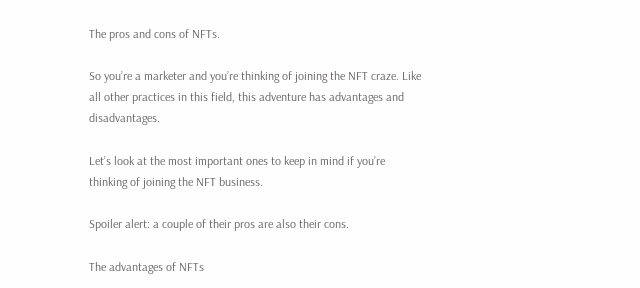The pros and cons of NFTs.

So you’re a marketer and you’re thinking of joining the NFT craze. Like all other practices in this field, this adventure has advantages and disadvantages.

Let’s look at the most important ones to keep in mind if you’re thinking of joining the NFT business.

Spoiler alert: a couple of their pros are also their cons.

The advantages of NFTs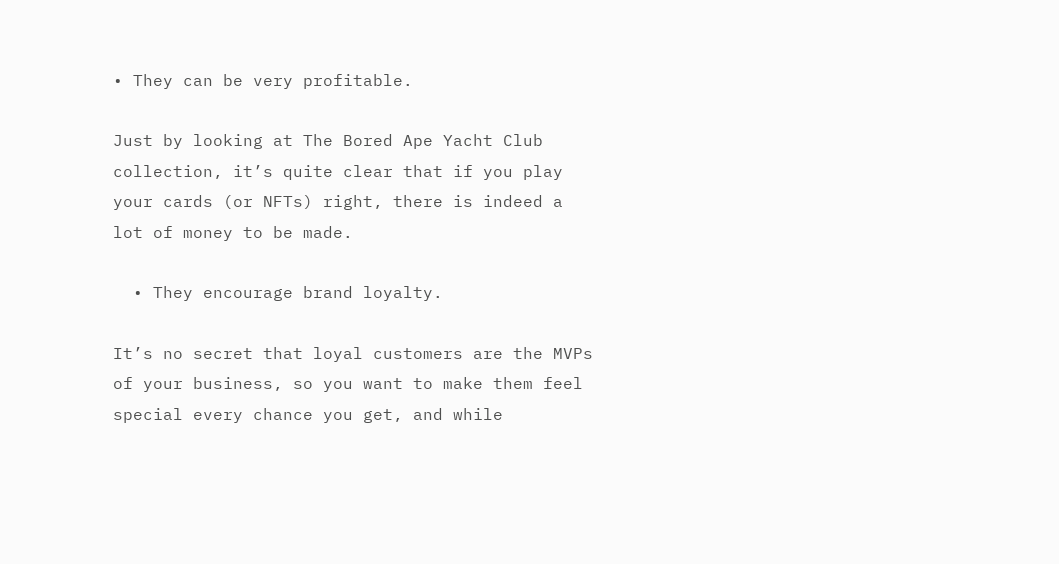• They can be very profitable.

Just by looking at The Bored Ape Yacht Club collection, it’s quite clear that if you play your cards (or NFTs) right, there is indeed a lot of money to be made.

  • They encourage brand loyalty.

It’s no secret that loyal customers are the MVPs of your business, so you want to make them feel special every chance you get, and while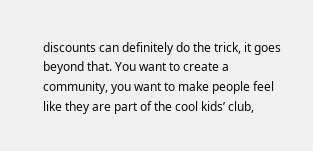discounts can definitely do the trick, it goes beyond that. You want to create a community, you want to make people feel like they are part of the cool kids’ club,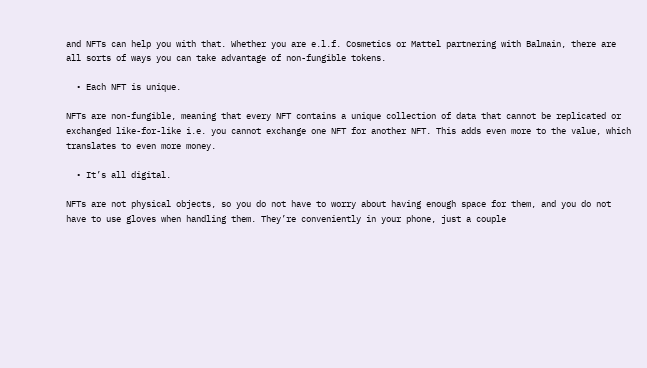and NFTs can help you with that. Whether you are e.l.f. Cosmetics or Mattel partnering with Balmain, there are all sorts of ways you can take advantage of non-fungible tokens.

  • Each NFT is unique.

NFTs are non-fungible, meaning that every NFT contains a unique collection of data that cannot be replicated or exchanged like-for-like i.e. you cannot exchange one NFT for another NFT. This adds even more to the value, which translates to even more money.

  • It’s all digital.

NFTs are not physical objects, so you do not have to worry about having enough space for them, and you do not have to use gloves when handling them. They’re conveniently in your phone, just a couple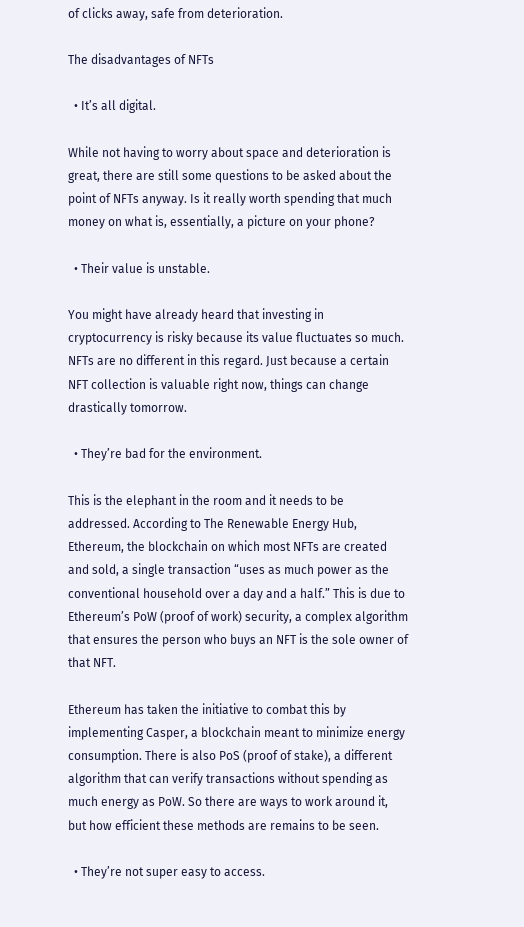of clicks away, safe from deterioration.

The disadvantages of NFTs

  • It’s all digital.

While not having to worry about space and deterioration is great, there are still some questions to be asked about the point of NFTs anyway. Is it really worth spending that much money on what is, essentially, a picture on your phone?

  • Their value is unstable.

You might have already heard that investing in cryptocurrency is risky because its value fluctuates so much. NFTs are no different in this regard. Just because a certain NFT collection is valuable right now, things can change drastically tomorrow.

  • They’re bad for the environment.

This is the elephant in the room and it needs to be addressed. According to The Renewable Energy Hub, Ethereum, the blockchain on which most NFTs are created and sold, a single transaction “uses as much power as the conventional household over a day and a half.” This is due to Ethereum’s PoW (proof of work) security, a complex algorithm that ensures the person who buys an NFT is the sole owner of that NFT.

Ethereum has taken the initiative to combat this by implementing Casper, a blockchain meant to minimize energy consumption. There is also PoS (proof of stake), a different algorithm that can verify transactions without spending as much energy as PoW. So there are ways to work around it, but how efficient these methods are remains to be seen.

  • They’re not super easy to access.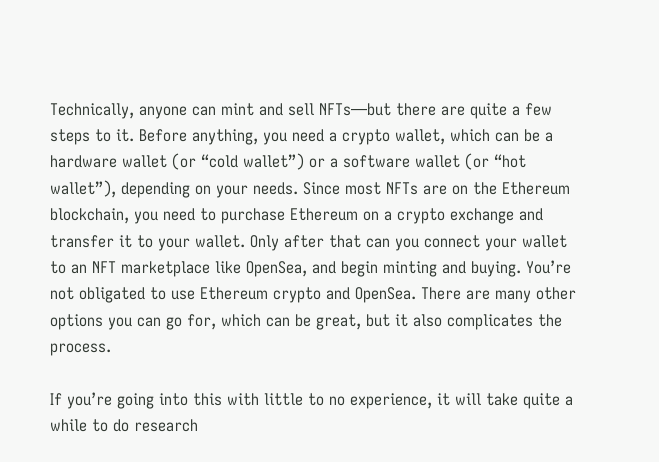Technically, anyone can mint and sell NFTs—but there are quite a few steps to it. Before anything, you need a crypto wallet, which can be a hardware wallet (or “cold wallet”) or a software wallet (or “hot wallet”), depending on your needs. Since most NFTs are on the Ethereum blockchain, you need to purchase Ethereum on a crypto exchange and transfer it to your wallet. Only after that can you connect your wallet to an NFT marketplace like OpenSea, and begin minting and buying. You’re not obligated to use Ethereum crypto and OpenSea. There are many other options you can go for, which can be great, but it also complicates the process.

If you’re going into this with little to no experience, it will take quite a while to do research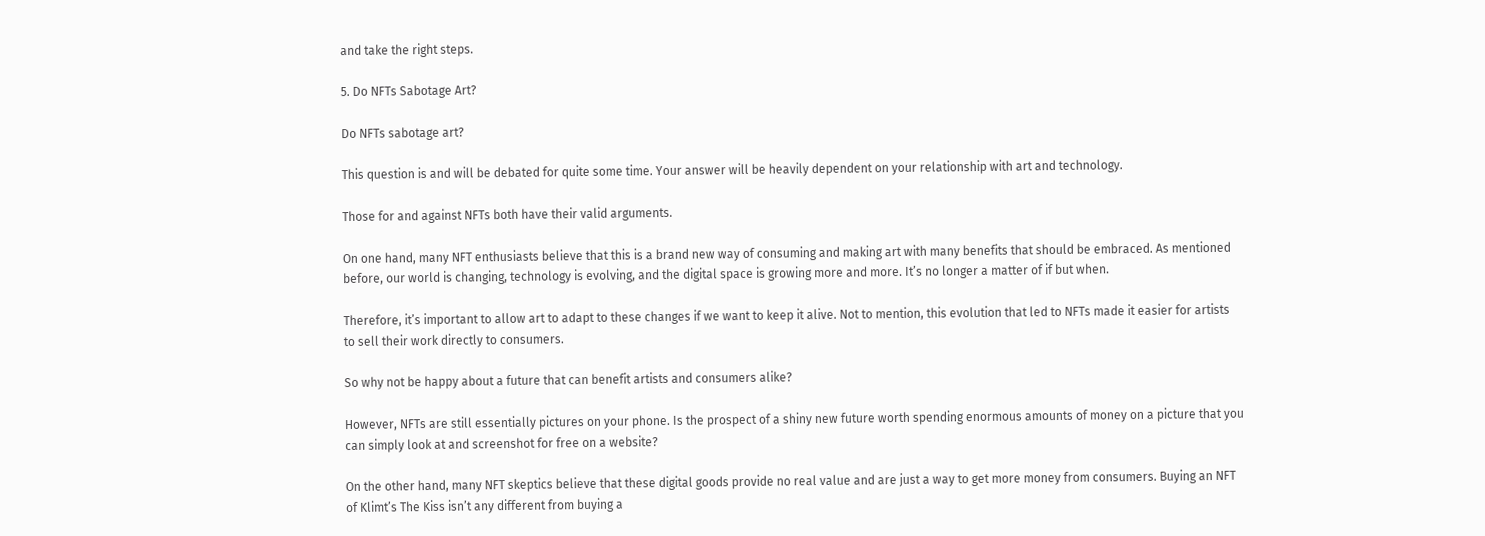and take the right steps.

5. Do NFTs Sabotage Art?

Do NFTs sabotage art?

This question is and will be debated for quite some time. Your answer will be heavily dependent on your relationship with art and technology.

Those for and against NFTs both have their valid arguments.

On one hand, many NFT enthusiasts believe that this is a brand new way of consuming and making art with many benefits that should be embraced. As mentioned before, our world is changing, technology is evolving, and the digital space is growing more and more. It’s no longer a matter of if but when.

Therefore, it’s important to allow art to adapt to these changes if we want to keep it alive. Not to mention, this evolution that led to NFTs made it easier for artists to sell their work directly to consumers.

So why not be happy about a future that can benefit artists and consumers alike?

However, NFTs are still essentially pictures on your phone. Is the prospect of a shiny new future worth spending enormous amounts of money on a picture that you can simply look at and screenshot for free on a website?

On the other hand, many NFT skeptics believe that these digital goods provide no real value and are just a way to get more money from consumers. Buying an NFT of Klimt’s The Kiss isn’t any different from buying a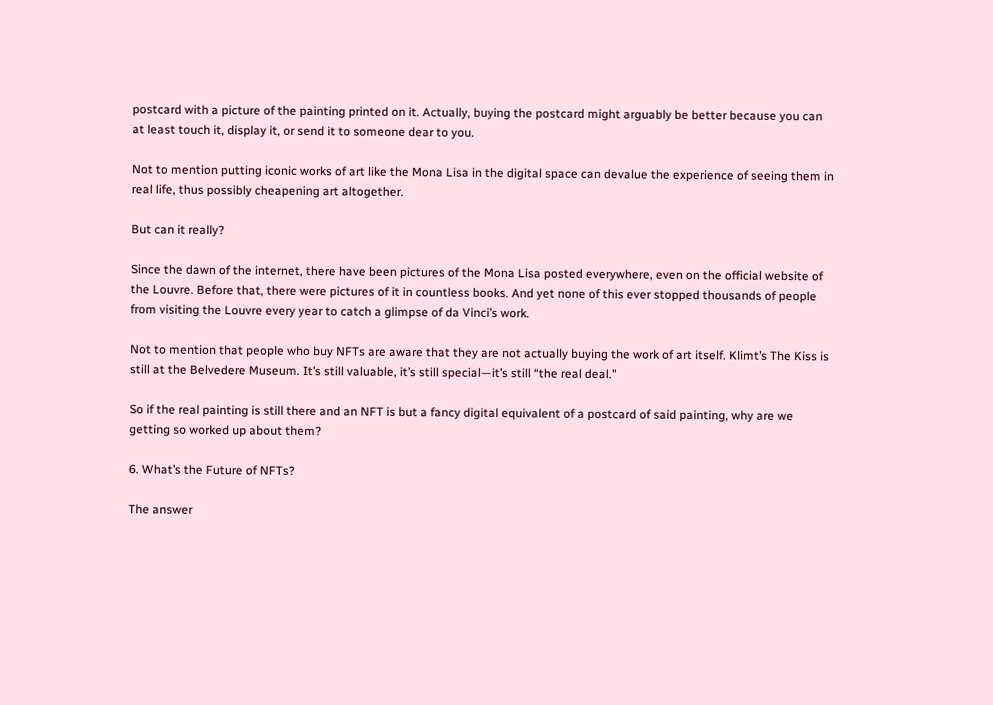postcard with a picture of the painting printed on it. Actually, buying the postcard might arguably be better because you can at least touch it, display it, or send it to someone dear to you.

Not to mention putting iconic works of art like the Mona Lisa in the digital space can devalue the experience of seeing them in real life, thus possibly cheapening art altogether.

But can it really?

Since the dawn of the internet, there have been pictures of the Mona Lisa posted everywhere, even on the official website of the Louvre. Before that, there were pictures of it in countless books. And yet none of this ever stopped thousands of people from visiting the Louvre every year to catch a glimpse of da Vinci’s work.

Not to mention that people who buy NFTs are aware that they are not actually buying the work of art itself. Klimt’s The Kiss is still at the Belvedere Museum. It’s still valuable, it’s still special—it’s still “the real deal.”

So if the real painting is still there and an NFT is but a fancy digital equivalent of a postcard of said painting, why are we getting so worked up about them?

6. What’s the Future of NFTs?

The answer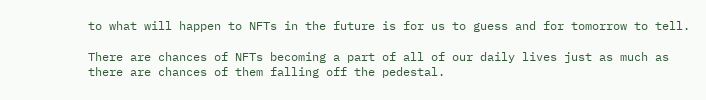to what will happen to NFTs in the future is for us to guess and for tomorrow to tell.

There are chances of NFTs becoming a part of all of our daily lives just as much as there are chances of them falling off the pedestal.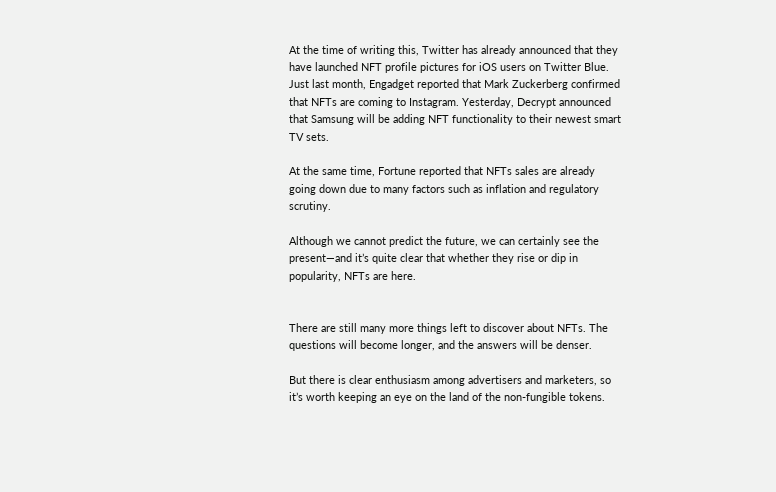At the time of writing this, Twitter has already announced that they have launched NFT profile pictures for iOS users on Twitter Blue. Just last month, Engadget reported that Mark Zuckerberg confirmed that NFTs are coming to Instagram. Yesterday, Decrypt announced that Samsung will be adding NFT functionality to their newest smart TV sets.

At the same time, Fortune reported that NFTs sales are already going down due to many factors such as inflation and regulatory scrutiny.

Although we cannot predict the future, we can certainly see the present—and it’s quite clear that whether they rise or dip in popularity, NFTs are here.


There are still many more things left to discover about NFTs. The questions will become longer, and the answers will be denser.

But there is clear enthusiasm among advertisers and marketers, so it’s worth keeping an eye on the land of the non-fungible tokens.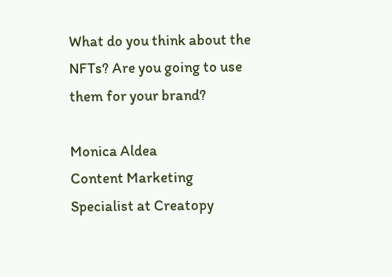What do you think about the NFTs? Are you going to use them for your brand?

Monica Aldea
Content Marketing Specialist at Creatopy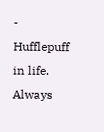- Hufflepuff in life. Always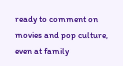ready to comment on movies and pop culture, even at family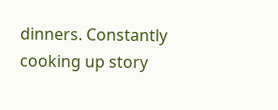dinners. Constantly cooking up story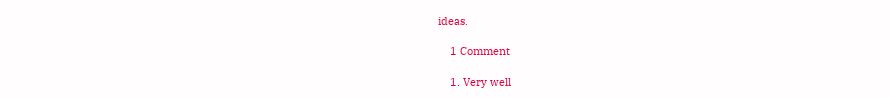ideas.

    1 Comment

    1. Very well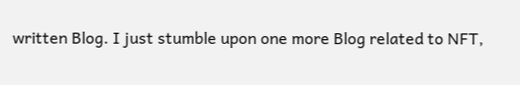written Blog. I just stumble upon one more Blog related to NFT,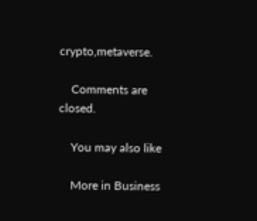crypto,metaverse.

    Comments are closed.

    You may also like

    More in Business